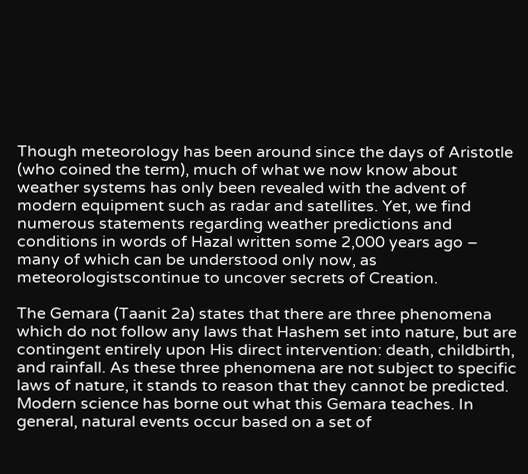Though meteorology has been around since the days of Aristotle (who coined the term), much of what we now know about weather systems has only been revealed with the advent of modern equipment such as radar and satellites. Yet, we find numerous statements regarding weather predictions and conditions in words of Hazal written some 2,000 years ago – many of which can be understood only now, as meteorologistscontinue to uncover secrets of Creation.

The Gemara (Taanit 2a) states that there are three phenomena which do not follow any laws that Hashem set into nature, but are contingent entirely upon His direct intervention: death, childbirth, and rainfall. As these three phenomena are not subject to specific laws of nature, it stands to reason that they cannot be predicted. Modern science has borne out what this Gemara teaches. In general, natural events occur based on a set of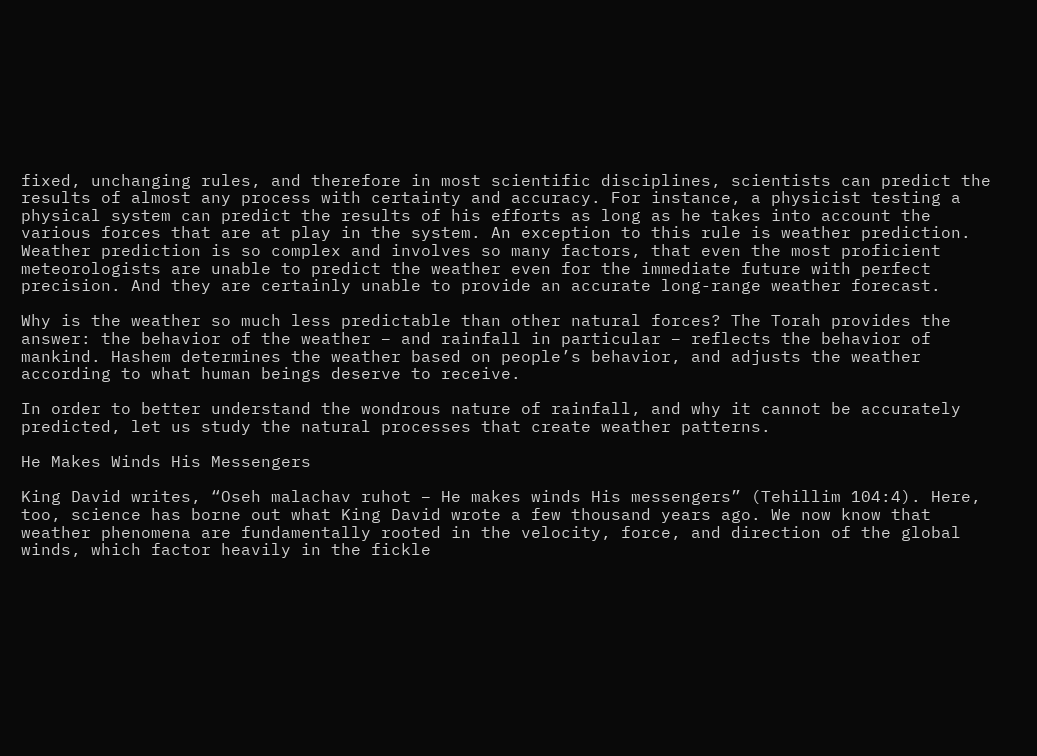fixed, unchanging rules, and therefore in most scientific disciplines, scientists can predict the results of almost any process with certainty and accuracy. For instance, a physicist testing a physical system can predict the results of his efforts as long as he takes into account the various forces that are at play in the system. An exception to this rule is weather prediction. Weather prediction is so complex and involves so many factors, that even the most proficient meteorologists are unable to predict the weather even for the immediate future with perfect precision. And they are certainly unable to provide an accurate long-range weather forecast.

Why is the weather so much less predictable than other natural forces? The Torah provides the answer: the behavior of the weather – and rainfall in particular – reflects the behavior of mankind. Hashem determines the weather based on people’s behavior, and adjusts the weather according to what human beings deserve to receive.

In order to better understand the wondrous nature of rainfall, and why it cannot be accurately predicted, let us study the natural processes that create weather patterns.

He Makes Winds His Messengers

King David writes, “Oseh malachav ruhot – He makes winds His messengers” (Tehillim 104:4). Here, too, science has borne out what King David wrote a few thousand years ago. We now know that weather phenomena are fundamentally rooted in the velocity, force, and direction of the global winds, which factor heavily in the fickle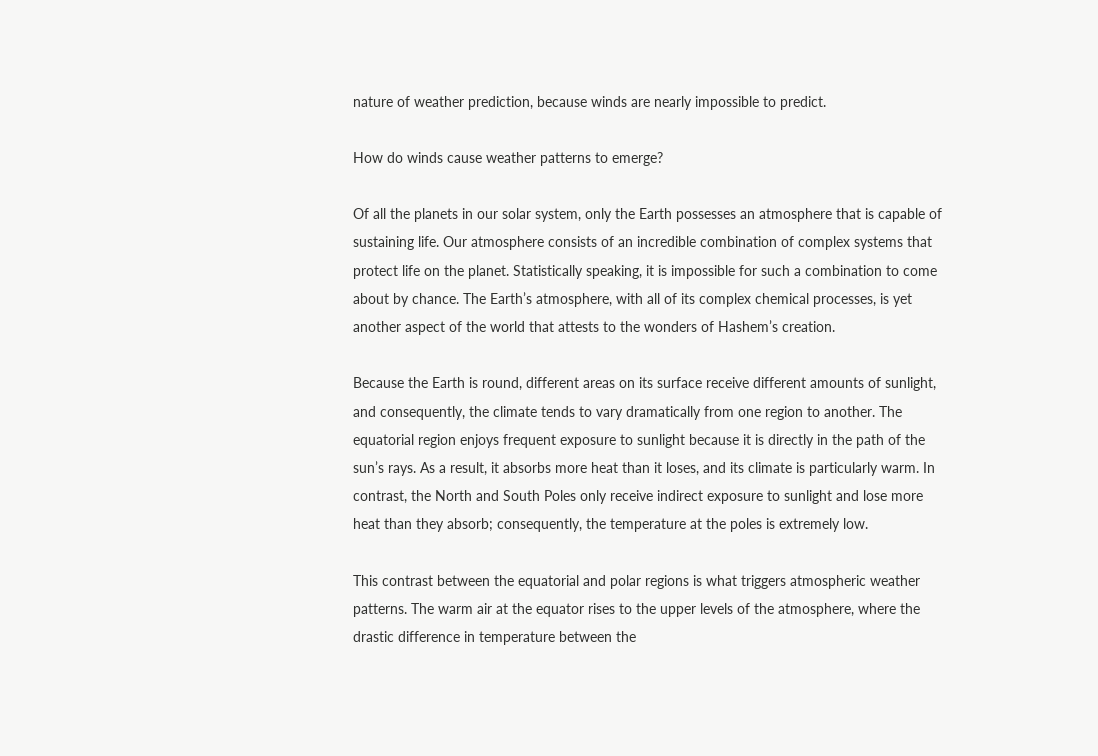nature of weather prediction, because winds are nearly impossible to predict.

How do winds cause weather patterns to emerge?

Of all the planets in our solar system, only the Earth possesses an atmosphere that is capable of sustaining life. Our atmosphere consists of an incredible combination of complex systems that protect life on the planet. Statistically speaking, it is impossible for such a combination to come about by chance. The Earth’s atmosphere, with all of its complex chemical processes, is yet another aspect of the world that attests to the wonders of Hashem’s creation.

Because the Earth is round, different areas on its surface receive different amounts of sunlight, and consequently, the climate tends to vary dramatically from one region to another. The equatorial region enjoys frequent exposure to sunlight because it is directly in the path of the sun’s rays. As a result, it absorbs more heat than it loses, and its climate is particularly warm. In contrast, the North and South Poles only receive indirect exposure to sunlight and lose more heat than they absorb; consequently, the temperature at the poles is extremely low.

This contrast between the equatorial and polar regions is what triggers atmospheric weather patterns. The warm air at the equator rises to the upper levels of the atmosphere, where the drastic difference in temperature between the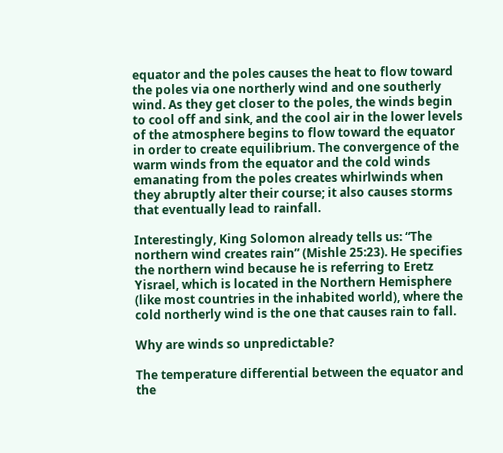equator and the poles causes the heat to flow toward the poles via one northerly wind and one southerly wind. As they get closer to the poles, the winds begin to cool off and sink, and the cool air in the lower levels of the atmosphere begins to flow toward the equator in order to create equilibrium. The convergence of the warm winds from the equator and the cold winds emanating from the poles creates whirlwinds when they abruptly alter their course; it also causes storms that eventually lead to rainfall.

Interestingly, King Solomon already tells us: “The northern wind creates rain” (Mishle 25:23). He specifies the northern wind because he is referring to Eretz Yisrael, which is located in the Northern Hemisphere (like most countries in the inhabited world), where the cold northerly wind is the one that causes rain to fall.

Why are winds so unpredictable?

The temperature differential between the equator and the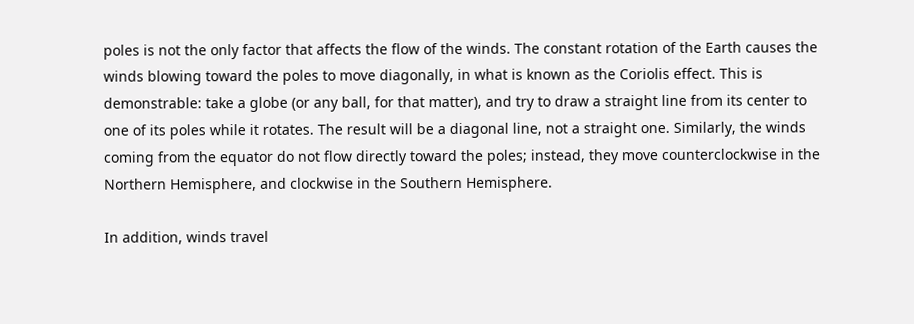poles is not the only factor that affects the flow of the winds. The constant rotation of the Earth causes the winds blowing toward the poles to move diagonally, in what is known as the Coriolis effect. This is demonstrable: take a globe (or any ball, for that matter), and try to draw a straight line from its center to one of its poles while it rotates. The result will be a diagonal line, not a straight one. Similarly, the winds coming from the equator do not flow directly toward the poles; instead, they move counterclockwise in the Northern Hemisphere, and clockwise in the Southern Hemisphere.

In addition, winds travel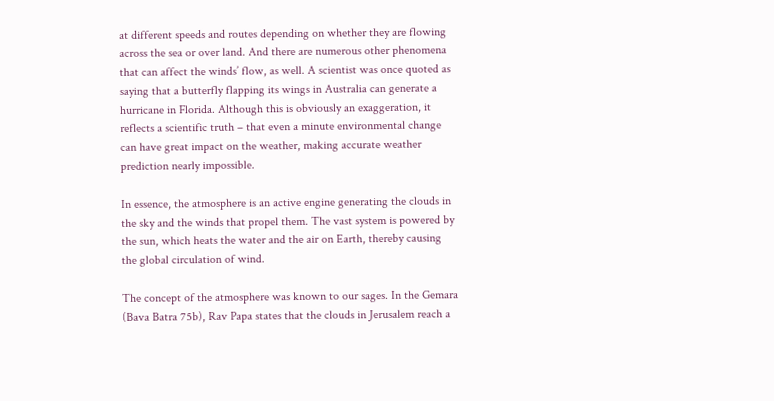at different speeds and routes depending on whether they are flowing across the sea or over land. And there are numerous other phenomena that can affect the winds’ flow, as well. A scientist was once quoted as saying that a butterfly flapping its wings in Australia can generate a hurricane in Florida. Although this is obviously an exaggeration, it reflects a scientific truth – that even a minute environmental change can have great impact on the weather, making accurate weather prediction nearly impossible.

In essence, the atmosphere is an active engine generating the clouds in the sky and the winds that propel them. The vast system is powered by the sun, which heats the water and the air on Earth, thereby causing the global circulation of wind.

The concept of the atmosphere was known to our sages. In the Gemara (Bava Batra 75b), Rav Papa states that the clouds in Jerusalem reach a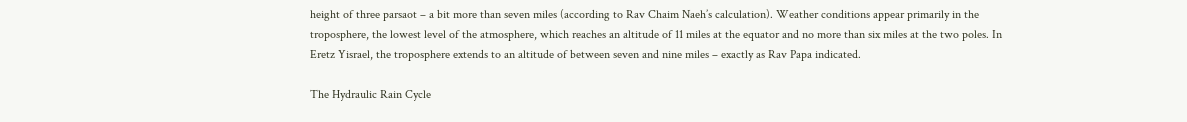height of three parsaot – a bit more than seven miles (according to Rav Chaim Naeh’s calculation). Weather conditions appear primarily in the troposphere, the lowest level of the atmosphere, which reaches an altitude of 11 miles at the equator and no more than six miles at the two poles. In Eretz Yisrael, the troposphere extends to an altitude of between seven and nine miles – exactly as Rav Papa indicated.

The Hydraulic Rain Cycle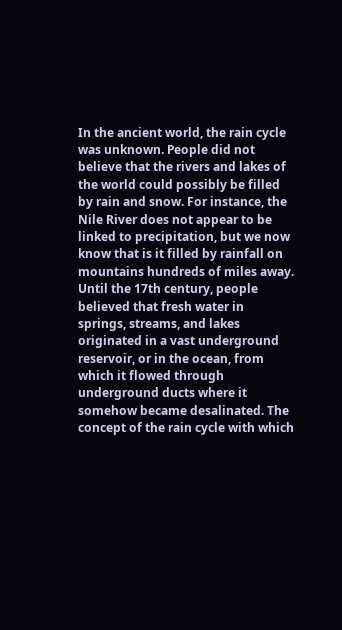In the ancient world, the rain cycle was unknown. People did not believe that the rivers and lakes of the world could possibly be filled by rain and snow. For instance, the Nile River does not appear to be linked to precipitation, but we now know that is it filled by rainfall on mountains hundreds of miles away. Until the 17th century, people believed that fresh water in springs, streams, and lakes originated in a vast underground reservoir, or in the ocean, from which it flowed through underground ducts where it somehow became desalinated. The concept of the rain cycle with which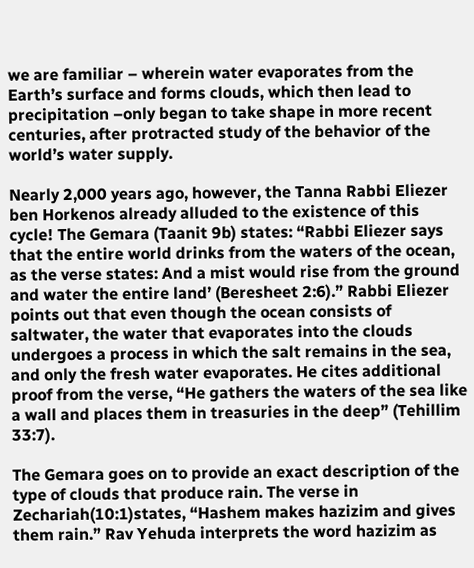we are familiar – wherein water evaporates from the Earth’s surface and forms clouds, which then lead to precipitation –only began to take shape in more recent centuries, after protracted study of the behavior of the world’s water supply.

Nearly 2,000 years ago, however, the Tanna Rabbi Eliezer ben Horkenos already alluded to the existence of this cycle! The Gemara (Taanit 9b) states: “Rabbi Eliezer says that the entire world drinks from the waters of the ocean, as the verse states: And a mist would rise from the ground and water the entire land’ (Beresheet 2:6).” Rabbi Eliezer points out that even though the ocean consists of saltwater, the water that evaporates into the clouds undergoes a process in which the salt remains in the sea, and only the fresh water evaporates. He cites additional proof from the verse, “He gathers the waters of the sea like a wall and places them in treasuries in the deep” (Tehillim 33:7).

The Gemara goes on to provide an exact description of the type of clouds that produce rain. The verse in Zechariah(10:1)states, “Hashem makes hazizim and gives them rain.” Rav Yehuda interprets the word hazizim as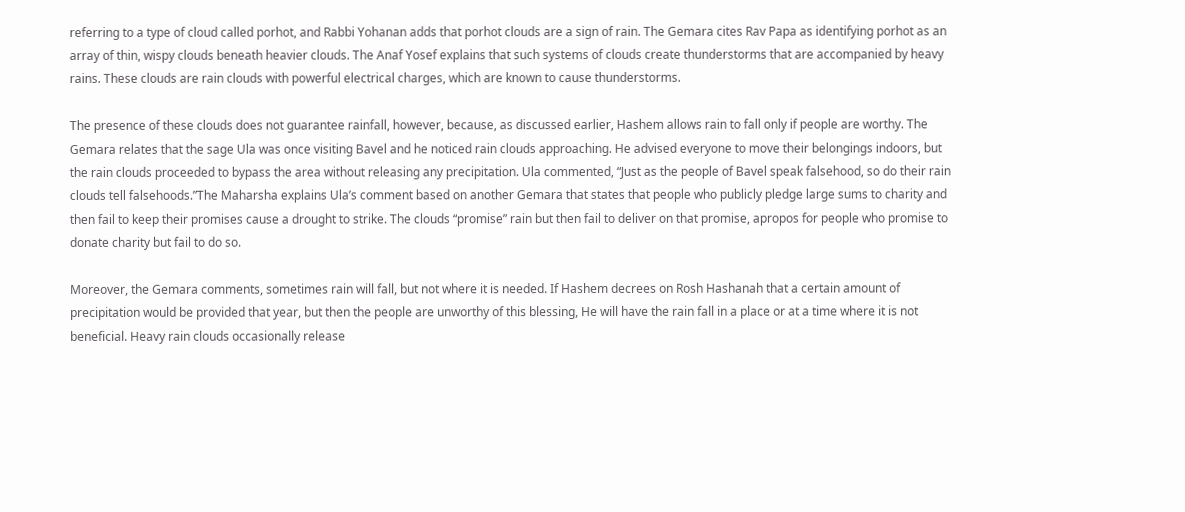referring to a type of cloud called porhot, and Rabbi Yohanan adds that porhot clouds are a sign of rain. The Gemara cites Rav Papa as identifying porhot as an array of thin, wispy clouds beneath heavier clouds. The Anaf Yosef explains that such systems of clouds create thunderstorms that are accompanied by heavy rains. These clouds are rain clouds with powerful electrical charges, which are known to cause thunderstorms.

The presence of these clouds does not guarantee rainfall, however, because, as discussed earlier, Hashem allows rain to fall only if people are worthy. The Gemara relates that the sage Ula was once visiting Bavel and he noticed rain clouds approaching. He advised everyone to move their belongings indoors, but the rain clouds proceeded to bypass the area without releasing any precipitation. Ula commented, “Just as the people of Bavel speak falsehood, so do their rain clouds tell falsehoods.”The Maharsha explains Ula’s comment based on another Gemara that states that people who publicly pledge large sums to charity and then fail to keep their promises cause a drought to strike. The clouds “promise” rain but then fail to deliver on that promise, apropos for people who promise to donate charity but fail to do so.

Moreover, the Gemara comments, sometimes rain will fall, but not where it is needed. If Hashem decrees on Rosh Hashanah that a certain amount of precipitation would be provided that year, but then the people are unworthy of this blessing, He will have the rain fall in a place or at a time where it is not beneficial. Heavy rain clouds occasionally release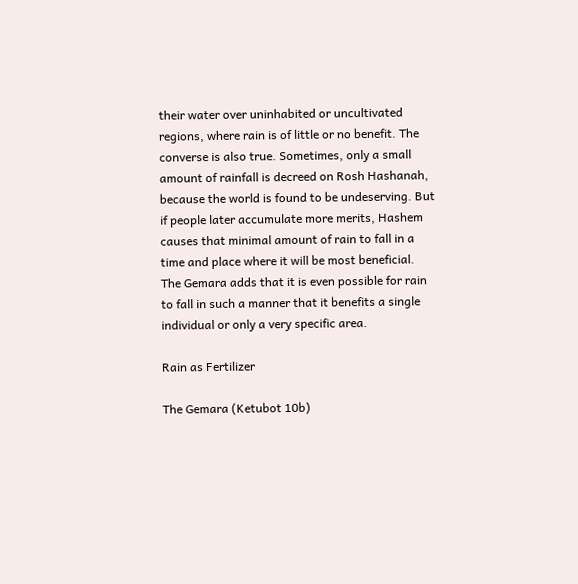their water over uninhabited or uncultivated regions, where rain is of little or no benefit. The converse is also true. Sometimes, only a small amount of rainfall is decreed on Rosh Hashanah, because the world is found to be undeserving. But if people later accumulate more merits, Hashem causes that minimal amount of rain to fall in a time and place where it will be most beneficial. The Gemara adds that it is even possible for rain to fall in such a manner that it benefits a single individual or only a very specific area.

Rain as Fertilizer

The Gemara (Ketubot 10b)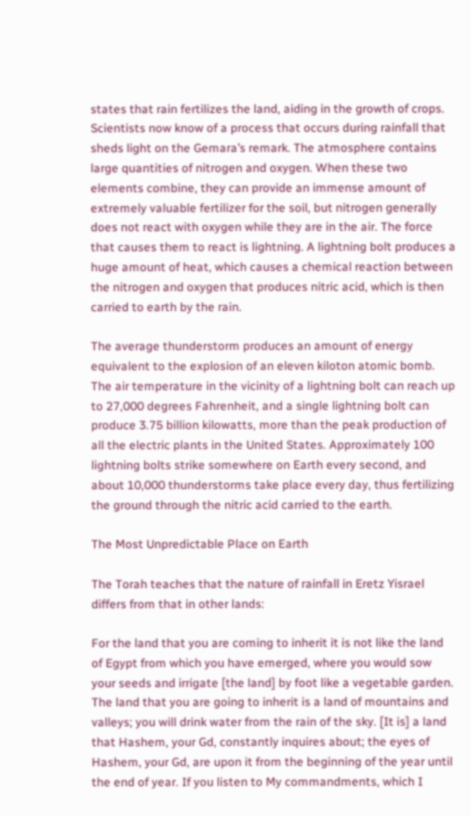states that rain fertilizes the land, aiding in the growth of crops. Scientists now know of a process that occurs during rainfall that sheds light on the Gemara’s remark. The atmosphere contains large quantities of nitrogen and oxygen. When these two elements combine, they can provide an immense amount of extremely valuable fertilizer for the soil, but nitrogen generally does not react with oxygen while they are in the air. The force that causes them to react is lightning. A lightning bolt produces a huge amount of heat, which causes a chemical reaction between the nitrogen and oxygen that produces nitric acid, which is then carried to earth by the rain.

The average thunderstorm produces an amount of energy equivalent to the explosion of an eleven kiloton atomic bomb. The air temperature in the vicinity of a lightning bolt can reach up to 27,000 degrees Fahrenheit, and a single lightning bolt can produce 3.75 billion kilowatts, more than the peak production of all the electric plants in the United States. Approximately 100 lightning bolts strike somewhere on Earth every second, and about 10,000 thunderstorms take place every day, thus fertilizing the ground through the nitric acid carried to the earth.

The Most Unpredictable Place on Earth

The Torah teaches that the nature of rainfall in Eretz Yisrael differs from that in other lands:

For the land that you are coming to inherit it is not like the land of Egypt from which you have emerged, where you would sow your seeds and irrigate [the land] by foot like a vegetable garden. The land that you are going to inherit is a land of mountains and valleys; you will drink water from the rain of the sky. [It is] a land that Hashem, your Gd, constantly inquires about; the eyes of Hashem, your Gd, are upon it from the beginning of the year until the end of year. If you listen to My commandments, which I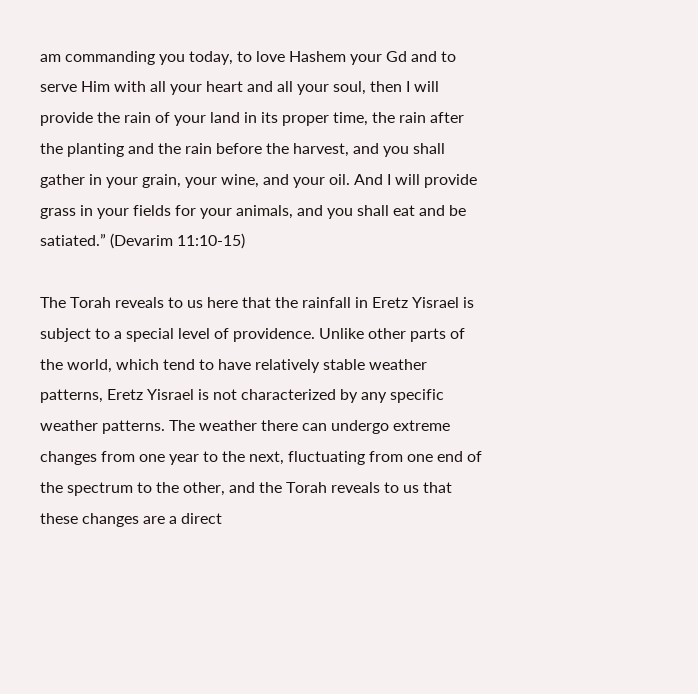am commanding you today, to love Hashem your Gd and to serve Him with all your heart and all your soul, then I will provide the rain of your land in its proper time, the rain after the planting and the rain before the harvest, and you shall gather in your grain, your wine, and your oil. And I will provide grass in your fields for your animals, and you shall eat and be satiated.” (Devarim 11:10-15)

The Torah reveals to us here that the rainfall in Eretz Yisrael is subject to a special level of providence. Unlike other parts of the world, which tend to have relatively stable weather patterns, Eretz Yisrael is not characterized by any specific weather patterns. The weather there can undergo extreme changes from one year to the next, fluctuating from one end of the spectrum to the other, and the Torah reveals to us that these changes are a direct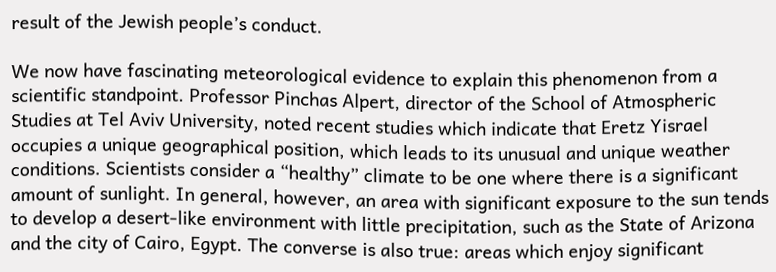result of the Jewish people’s conduct.

We now have fascinating meteorological evidence to explain this phenomenon from a scientific standpoint. Professor Pinchas Alpert, director of the School of Atmospheric Studies at Tel Aviv University, noted recent studies which indicate that Eretz Yisrael occupies a unique geographical position, which leads to its unusual and unique weather conditions. Scientists consider a “healthy” climate to be one where there is a significant amount of sunlight. In general, however, an area with significant exposure to the sun tends to develop a desert-like environment with little precipitation, such as the State of Arizona and the city of Cairo, Egypt. The converse is also true: areas which enjoy significant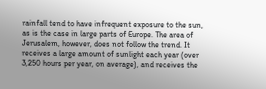rainfall tend to have infrequent exposure to the sun, as is the case in large parts of Europe. The area of Jerusalem, however, does not follow the trend. It receives a large amount of sunlight each year (over 3,250 hours per year, on average), and receives the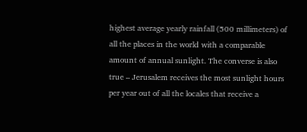highest average yearly rainfall (500 millimeters) of all the places in the world with a comparable amount of annual sunlight. The converse is also true – Jerusalem receives the most sunlight hours per year out of all the locales that receive a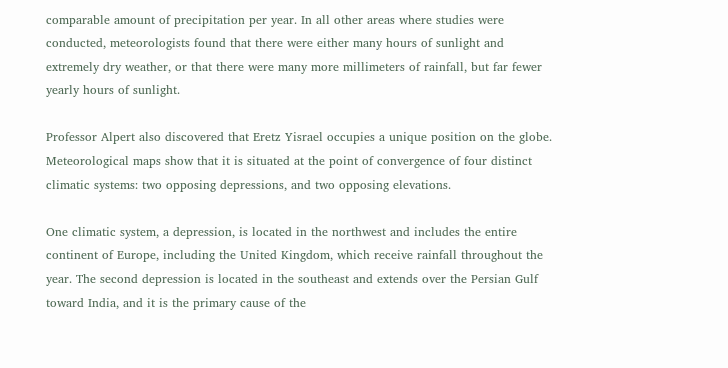comparable amount of precipitation per year. In all other areas where studies were conducted, meteorologists found that there were either many hours of sunlight and extremely dry weather, or that there were many more millimeters of rainfall, but far fewer yearly hours of sunlight.

Professor Alpert also discovered that Eretz Yisrael occupies a unique position on the globe. Meteorological maps show that it is situated at the point of convergence of four distinct climatic systems: two opposing depressions, and two opposing elevations.

One climatic system, a depression, is located in the northwest and includes the entire continent of Europe, including the United Kingdom, which receive rainfall throughout the year. The second depression is located in the southeast and extends over the Persian Gulf toward India, and it is the primary cause of the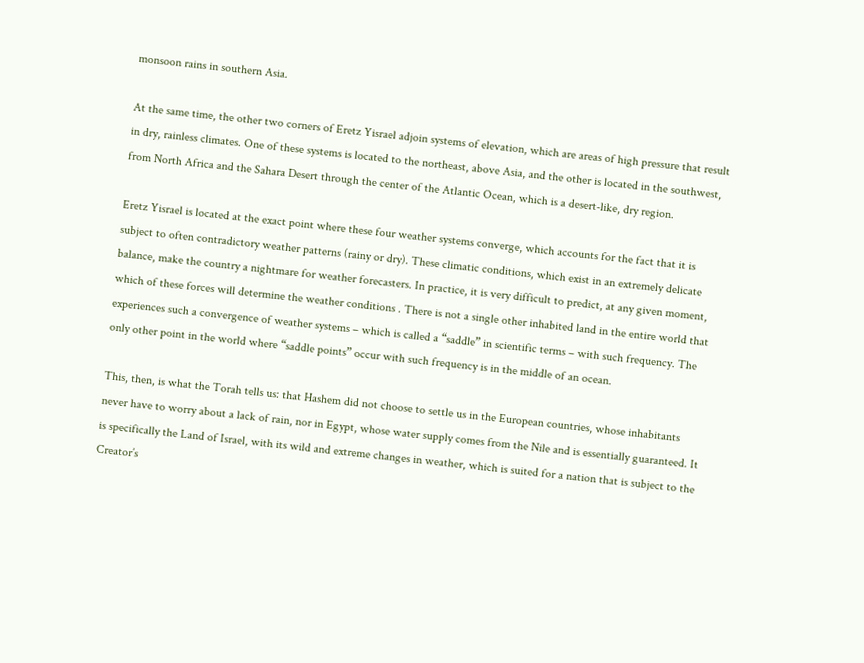monsoon rains in southern Asia.

At the same time, the other two corners of Eretz Yisrael adjoin systems of elevation, which are areas of high pressure that result in dry, rainless climates. One of these systems is located to the northeast, above Asia, and the other is located in the southwest, from North Africa and the Sahara Desert through the center of the Atlantic Ocean, which is a desert-like, dry region.

Eretz Yisrael is located at the exact point where these four weather systems converge, which accounts for the fact that it is subject to often contradictory weather patterns (rainy or dry). These climatic conditions, which exist in an extremely delicate balance, make the country a nightmare for weather forecasters. In practice, it is very difficult to predict, at any given moment, which of these forces will determine the weather conditions . There is not a single other inhabited land in the entire world that experiences such a convergence of weather systems – which is called a “saddle” in scientific terms – with such frequency. The only other point in the world where “saddle points” occur with such frequency is in the middle of an ocean.

This, then, is what the Torah tells us: that Hashem did not choose to settle us in the European countries, whose inhabitants never have to worry about a lack of rain, nor in Egypt, whose water supply comes from the Nile and is essentially guaranteed. It is specifically the Land of Israel, with its wild and extreme changes in weather, which is suited for a nation that is subject to the Creator’s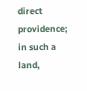direct providence; in such a land,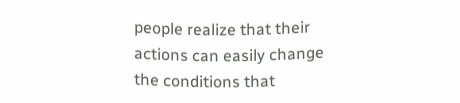people realize that their actions can easily change the conditions that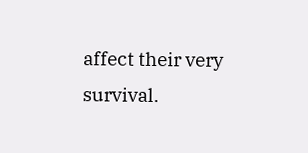affect their very survival.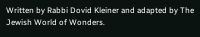Written by Rabbi Dovid Kleiner and adapted by The Jewish World of Wonders.